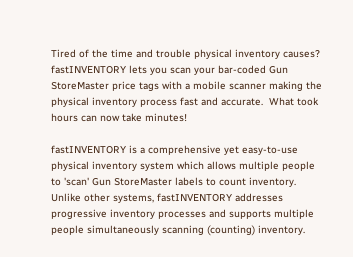Tired of the time and trouble physical inventory causes?  fastINVENTORY lets you scan your bar-coded Gun StoreMaster price tags with a mobile scanner making the physical inventory process fast and accurate.  What took hours can now take minutes!

fastINVENTORY is a comprehensive yet easy-to-use physical inventory system which allows multiple people to 'scan' Gun StoreMaster labels to count inventory.  Unlike other systems, fastINVENTORY addresses progressive inventory processes and supports multiple people simultaneously scanning (counting) inventory.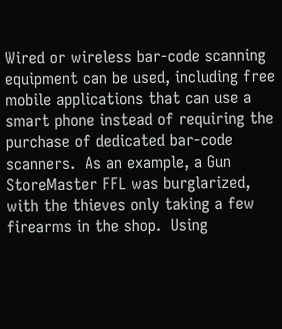Wired or wireless bar-code scanning equipment can be used, including free mobile applications that can use a smart phone instead of requiring the purchase of dedicated bar-code scanners.  As an example, a Gun StoreMaster FFL was burglarized, with the thieves only taking a few firearms in the shop.  Using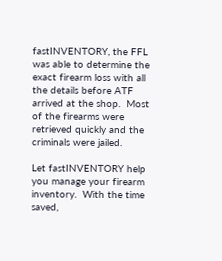fastINVENTORY, the FFL was able to determine the exact firearm loss with all the details before ATF arrived at the shop.  Most of the firearms were retrieved quickly and the criminals were jailed.

Let fastINVENTORY help you manage your firearm inventory.  With the time saved,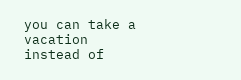you can take a vacation instead of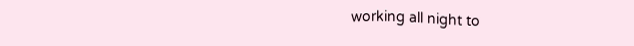working all night to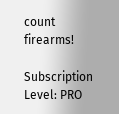count firearms!

Subscription Level: PRO